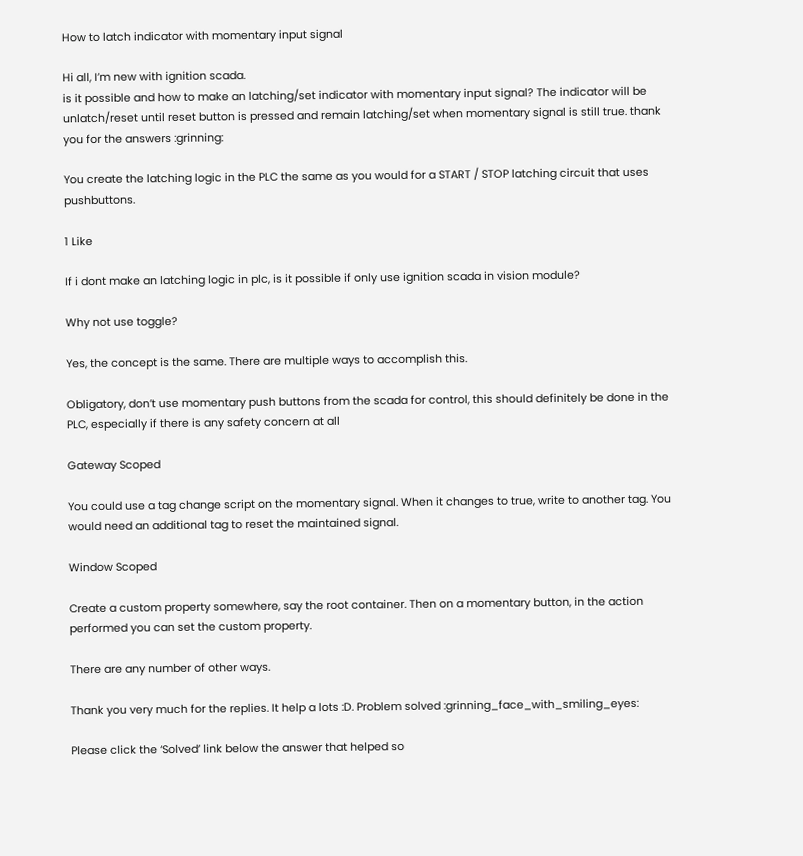How to latch indicator with momentary input signal

Hi all, I’m new with ignition scada.
is it possible and how to make an latching/set indicator with momentary input signal? The indicator will be unlatch/reset until reset button is pressed and remain latching/set when momentary signal is still true. thank you for the answers :grinning:

You create the latching logic in the PLC the same as you would for a START / STOP latching circuit that uses pushbuttons.

1 Like

If i dont make an latching logic in plc, is it possible if only use ignition scada in vision module?

Why not use toggle?

Yes, the concept is the same. There are multiple ways to accomplish this.

Obligatory, don’t use momentary push buttons from the scada for control, this should definitely be done in the PLC, especially if there is any safety concern at all

Gateway Scoped

You could use a tag change script on the momentary signal. When it changes to true, write to another tag. You would need an additional tag to reset the maintained signal.

Window Scoped

Create a custom property somewhere, say the root container. Then on a momentary button, in the action performed you can set the custom property.

There are any number of other ways.

Thank you very much for the replies. It help a lots :D. Problem solved :grinning_face_with_smiling_eyes:

Please click the ‘Solved’ link below the answer that helped so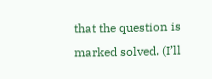that the question is marked solved. (I’ll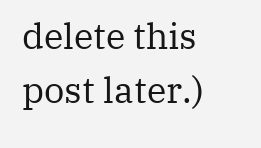delete this post later.)